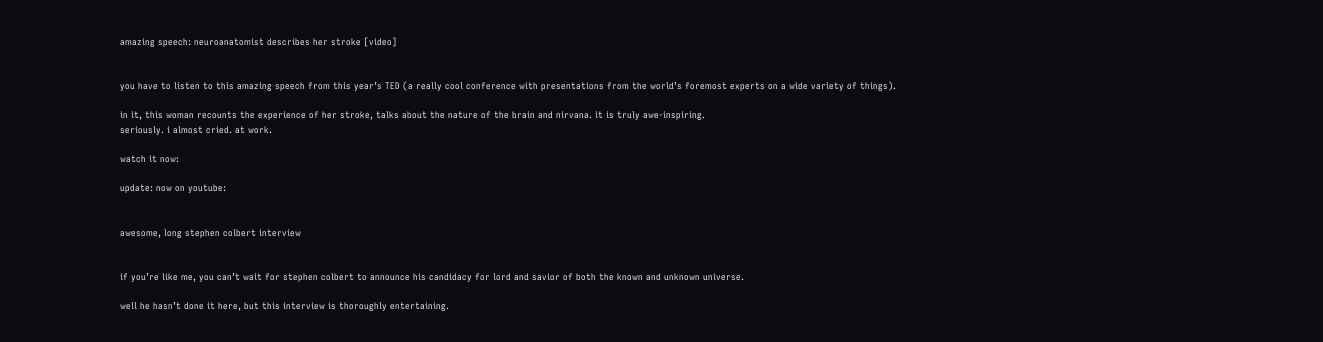amazing speech: neuroanatomist describes her stroke [video]


you have to listen to this amazing speech from this year’s TED (a really cool conference with presentations from the world’s foremost experts on a wide variety of things).

in it, this woman recounts the experience of her stroke, talks about the nature of the brain and nirvana. it is truly awe-inspiring.
seriously. i almost cried. at work.

watch it now:

update: now on youtube:


awesome, long stephen colbert interview


if you’re like me, you can’t wait for stephen colbert to announce his candidacy for lord and savior of both the known and unknown universe.

well he hasn’t done it here, but this interview is thoroughly entertaining.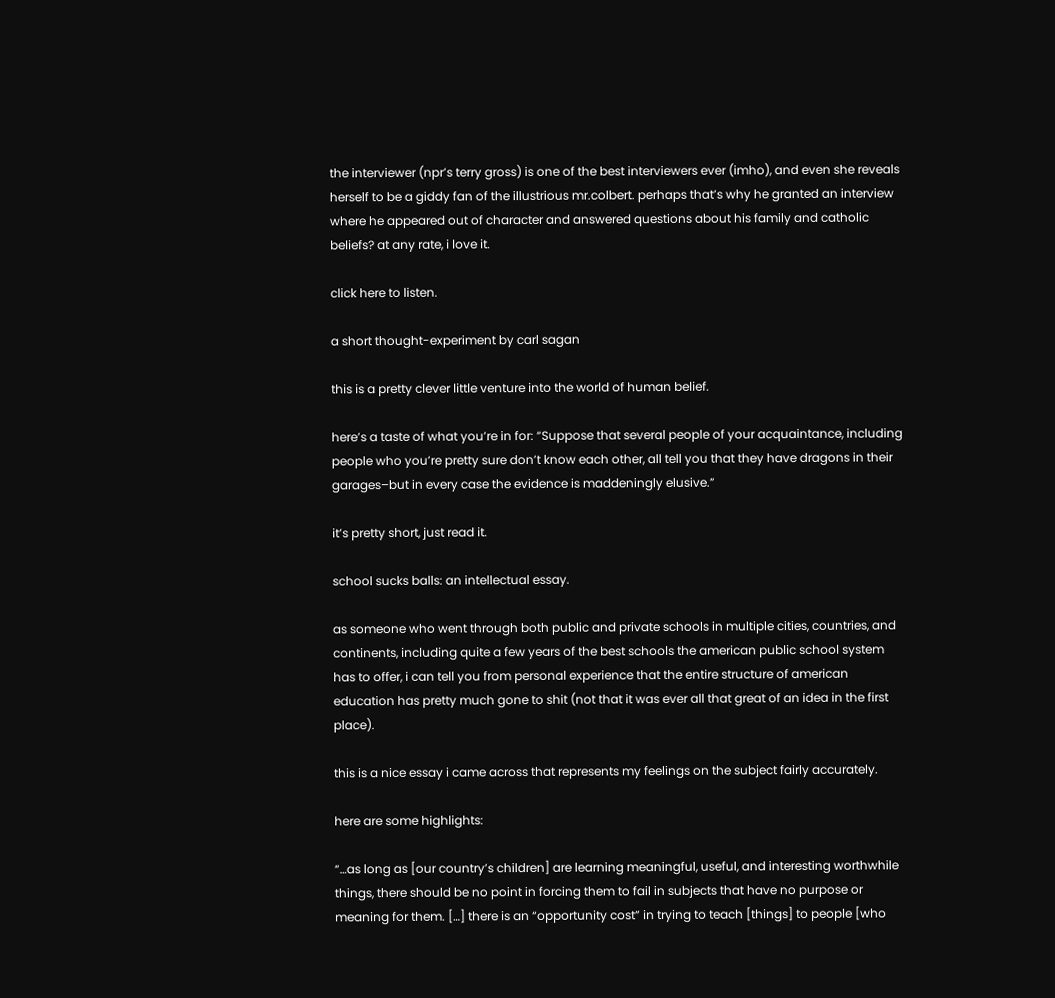the interviewer (npr’s terry gross) is one of the best interviewers ever (imho), and even she reveals herself to be a giddy fan of the illustrious mr.colbert. perhaps that’s why he granted an interview where he appeared out of character and answered questions about his family and catholic beliefs? at any rate, i love it.

click here to listen.

a short thought-experiment by carl sagan

this is a pretty clever little venture into the world of human belief.

here’s a taste of what you’re in for: “Suppose that several people of your acquaintance, including people who you’re pretty sure don’t know each other, all tell you that they have dragons in their garages–but in every case the evidence is maddeningly elusive.”

it’s pretty short, just read it.

school sucks balls: an intellectual essay.

as someone who went through both public and private schools in multiple cities, countries, and continents, including quite a few years of the best schools the american public school system has to offer, i can tell you from personal experience that the entire structure of american education has pretty much gone to shit (not that it was ever all that great of an idea in the first place).

this is a nice essay i came across that represents my feelings on the subject fairly accurately.

here are some highlights:

“…as long as [our country’s children] are learning meaningful, useful, and interesting worthwhile things, there should be no point in forcing them to fail in subjects that have no purpose or meaning for them. […] there is an “opportunity cost” in trying to teach [things] to people [who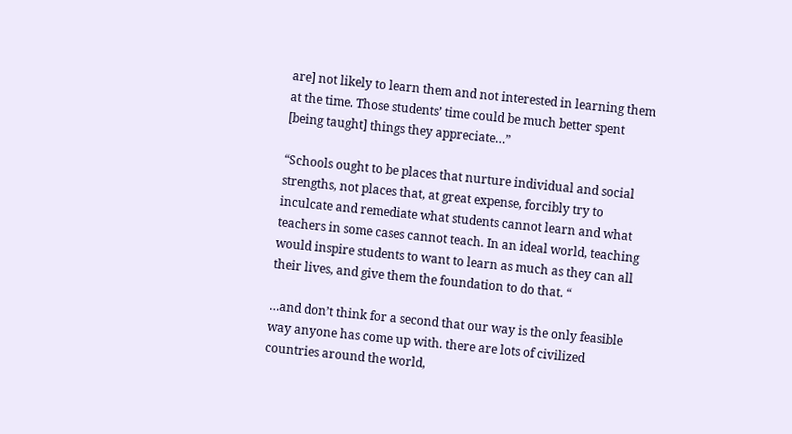are] not likely to learn them and not interested in learning them at the time. Those students’ time could be much better spent [being taught] things they appreciate…”

“Schools ought to be places that nurture individual and social strengths, not places that, at great expense, forcibly try to inculcate and remediate what students cannot learn and what teachers in some cases cannot teach. In an ideal world, teaching would inspire students to want to learn as much as they can all their lives, and give them the foundation to do that. “

…and don’t think for a second that our way is the only feasible way anyone has come up with. there are lots of civilized countries around the world,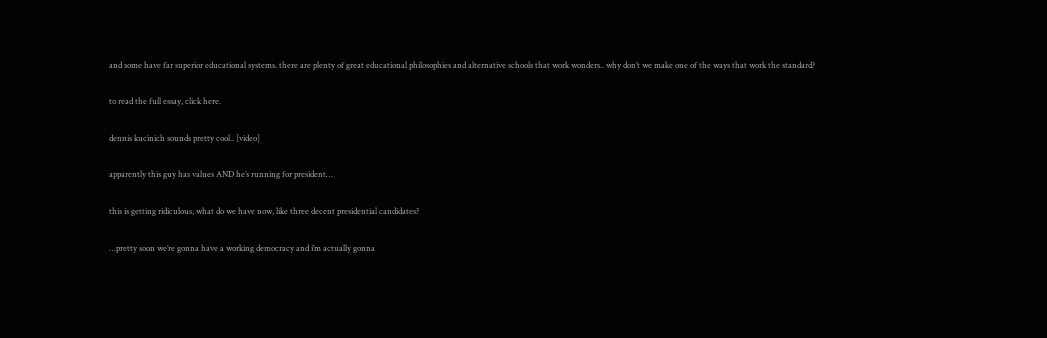and some have far superior educational systems. there are plenty of great educational philosophies and alternative schools that work wonders.. why don’t we make one of the ways that work the standard?

to read the full essay, click here.

dennis kucinich sounds pretty cool.. [video]

apparently this guy has values AND he’s running for president…

this is getting ridiculous, what do we have now, like three decent presidential candidates?

…pretty soon we’re gonna have a working democracy and i’m actually gonna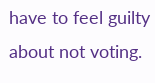have to feel guilty about not voting.